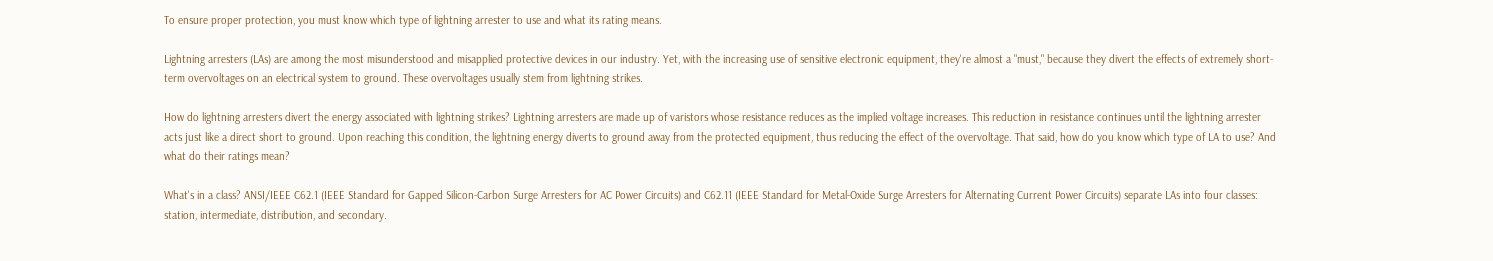To ensure proper protection, you must know which type of lightning arrester to use and what its rating means.

Lightning arresters (LAs) are among the most misunderstood and misapplied protective devices in our industry. Yet, with the increasing use of sensitive electronic equipment, they're almost a "must," because they divert the effects of extremely short-term overvoltages on an electrical system to ground. These overvoltages usually stem from lightning strikes.

How do lightning arresters divert the energy associated with lightning strikes? Lightning arresters are made up of varistors whose resistance reduces as the implied voltage increases. This reduction in resistance continues until the lightning arrester acts just like a direct short to ground. Upon reaching this condition, the lightning energy diverts to ground away from the protected equipment, thus reducing the effect of the overvoltage. That said, how do you know which type of LA to use? And what do their ratings mean?

What's in a class? ANSI/IEEE C62.1 (IEEE Standard for Gapped Silicon-Carbon Surge Arresters for AC Power Circuits) and C62.11 (IEEE Standard for Metal-Oxide Surge Arresters for Alternating Current Power Circuits) separate LAs into four classes: station, intermediate, distribution, and secondary.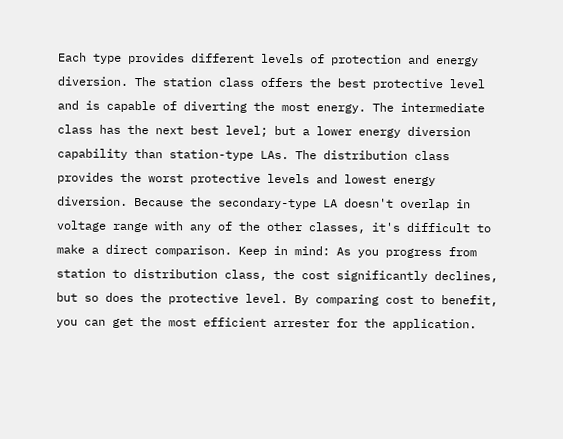Each type provides different levels of protection and energy diversion. The station class offers the best protective level and is capable of diverting the most energy. The intermediate class has the next best level; but a lower energy diversion capability than station-type LAs. The distribution class provides the worst protective levels and lowest energy diversion. Because the secondary-type LA doesn't overlap in voltage range with any of the other classes, it's difficult to make a direct comparison. Keep in mind: As you progress from station to distribution class, the cost significantly declines, but so does the protective level. By comparing cost to benefit, you can get the most efficient arrester for the application.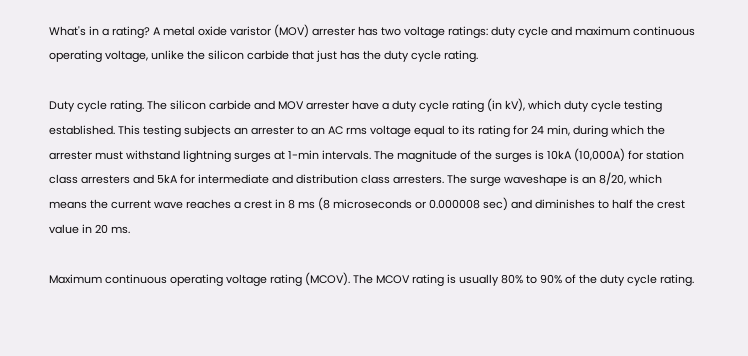What's in a rating? A metal oxide varistor (MOV) arrester has two voltage ratings: duty cycle and maximum continuous operating voltage, unlike the silicon carbide that just has the duty cycle rating.

Duty cycle rating. The silicon carbide and MOV arrester have a duty cycle rating (in kV), which duty cycle testing established. This testing subjects an arrester to an AC rms voltage equal to its rating for 24 min, during which the arrester must withstand lightning surges at 1-min intervals. The magnitude of the surges is 10kA (10,000A) for station class arresters and 5kA for intermediate and distribution class arresters. The surge waveshape is an 8/20, which means the current wave reaches a crest in 8 ms (8 microseconds or 0.000008 sec) and diminishes to half the crest value in 20 ms.

Maximum continuous operating voltage rating (MCOV). The MCOV rating is usually 80% to 90% of the duty cycle rating.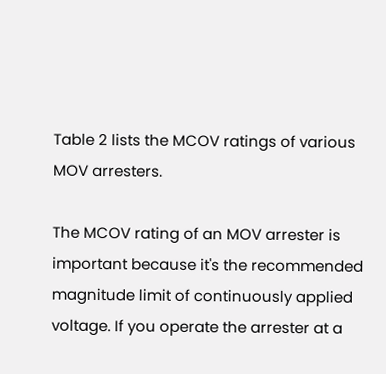Table 2 lists the MCOV ratings of various MOV arresters.

The MCOV rating of an MOV arrester is important because it's the recommended magnitude limit of continuously applied voltage. If you operate the arrester at a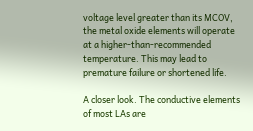voltage level greater than its MCOV, the metal oxide elements will operate at a higher-than-recommended temperature. This may lead to premature failure or shortened life.

A closer look. The conductive elements of most LAs are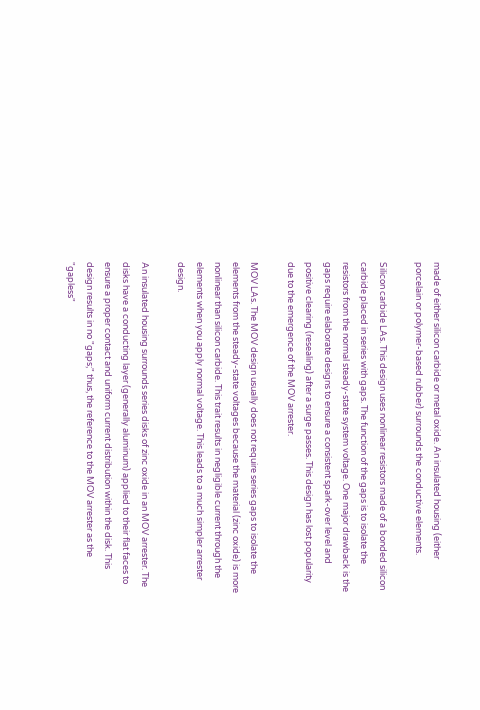made of either silicon carbide or metal oxide. An insulated housing (either porcelain or polymer-based rubber) surrounds the conductive elements.

Silicon carbide LAs. This design uses nonlinear resistors made of a bonded silicon carbide placed in series with gaps. The function of the gaps is to isolate the resistors from the normal steady-state system voltage. One major drawback is the gaps require elaborate designs to ensure a consistent spark-over level and positive clearing (resealing) after a surge passes. This design has lost popularity due to the emergence of the MOV arrester.

MOV LAs. The MOV design usually does not require series gaps to isolate the elements from the steady-state voltages because the material (zinc oxide) is more nonlinear than silicon carbide. This trait results in negligible current through the elements when you apply normal voltage. This leads to a much simpler arrester design.

An insulated housing surrounds series disks of zinc oxide in an MOV arrester. The disks have a conducting layer (generally aluminum) applied to their flat faces to ensure a proper contact and uniform current distribution within the disk. This design results in no "gaps;" thus, the reference to the MOV arrester as the "gapless"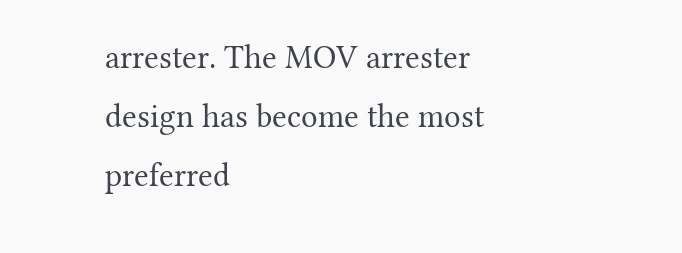arrester. The MOV arrester design has become the most preferred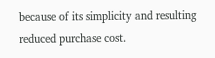because of its simplicity and resulting reduced purchase cost.